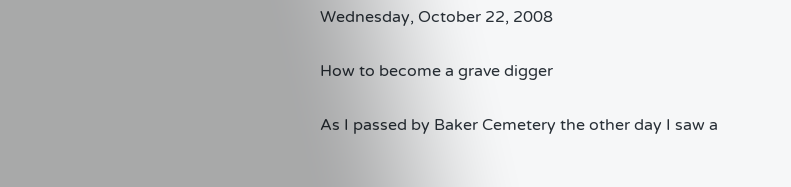Wednesday, October 22, 2008

How to become a grave digger

As I passed by Baker Cemetery the other day I saw a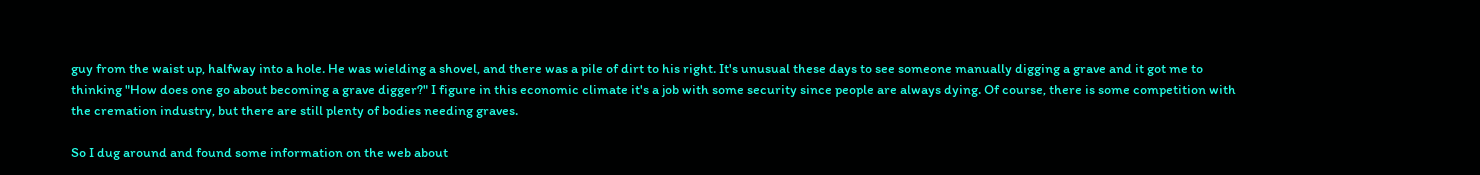guy from the waist up, halfway into a hole. He was wielding a shovel, and there was a pile of dirt to his right. It's unusual these days to see someone manually digging a grave and it got me to thinking "How does one go about becoming a grave digger?" I figure in this economic climate it's a job with some security since people are always dying. Of course, there is some competition with the cremation industry, but there are still plenty of bodies needing graves.

So I dug around and found some information on the web about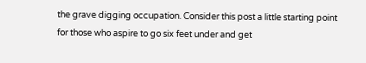the grave digging occupation. Consider this post a little starting point for those who aspire to go six feet under and get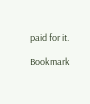paid for it.

Bookmark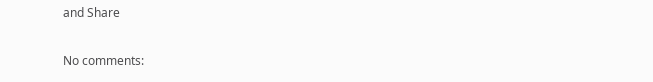and Share

No comments: